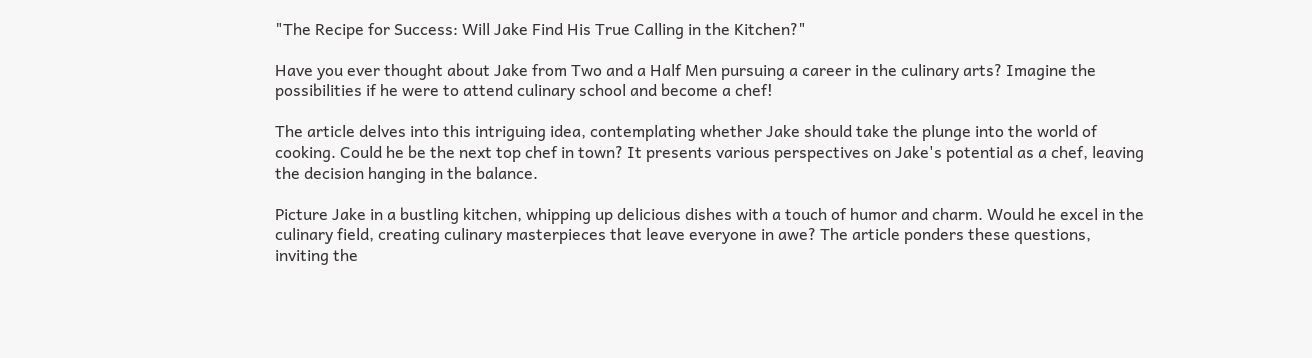"The Recipe for Success: Will Jake Find His True Calling in the Kitchen?"

Have you ever thought about Jake from Two and a Half Men pursuing a career in the culinary arts? Imagine the possibilities if he were to attend culinary school and become a chef!

The article delves into this intriguing idea, contemplating whether Jake should take the plunge into the world of cooking. Could he be the next top chef in town? It presents various perspectives on Jake's potential as a chef, leaving the decision hanging in the balance.

Picture Jake in a bustling kitchen, whipping up delicious dishes with a touch of humor and charm. Would he excel in the culinary field, creating culinary masterpieces that leave everyone in awe? The article ponders these questions, inviting the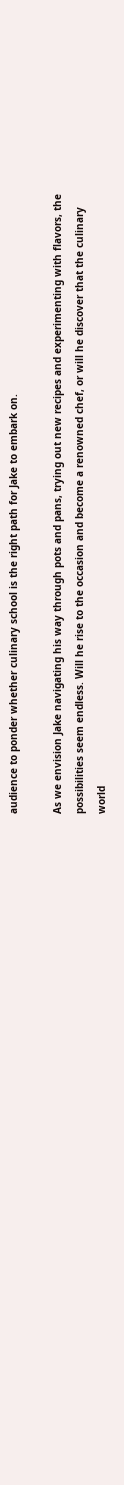audience to ponder whether culinary school is the right path for Jake to embark on.

As we envision Jake navigating his way through pots and pans, trying out new recipes and experimenting with flavors, the possibilities seem endless. Will he rise to the occasion and become a renowned chef, or will he discover that the culinary world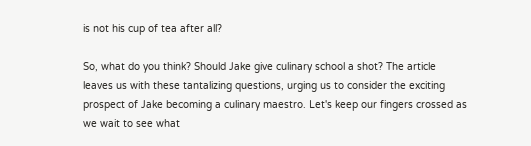is not his cup of tea after all?

So, what do you think? Should Jake give culinary school a shot? The article leaves us with these tantalizing questions, urging us to consider the exciting prospect of Jake becoming a culinary maestro. Let's keep our fingers crossed as we wait to see what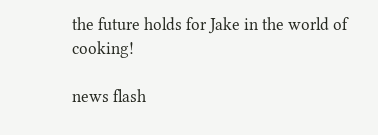the future holds for Jake in the world of cooking!

news flash